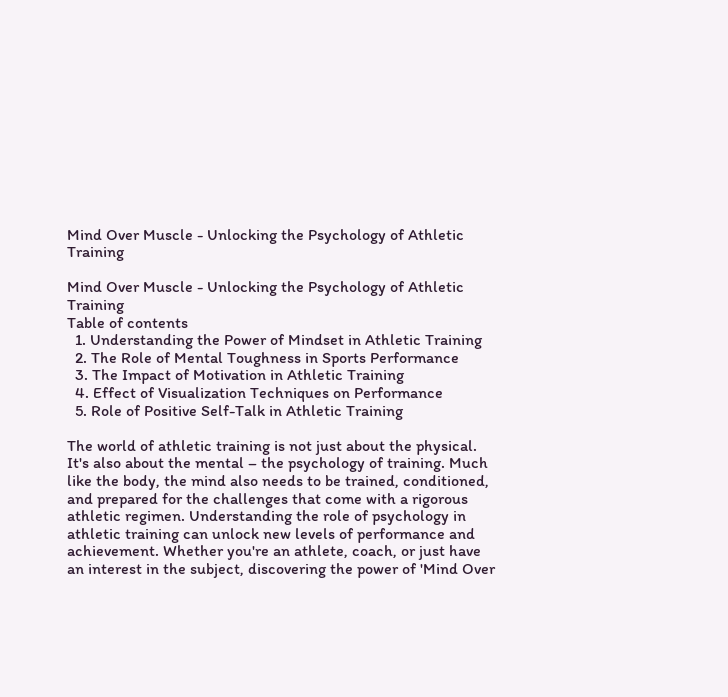Mind Over Muscle - Unlocking the Psychology of Athletic Training

Mind Over Muscle - Unlocking the Psychology of Athletic Training
Table of contents
  1. Understanding the Power of Mindset in Athletic Training
  2. The Role of Mental Toughness in Sports Performance
  3. The Impact of Motivation in Athletic Training
  4. Effect of Visualization Techniques on Performance
  5. Role of Positive Self-Talk in Athletic Training

The world of athletic training is not just about the physical. It's also about the mental – the psychology of training. Much like the body, the mind also needs to be trained, conditioned, and prepared for the challenges that come with a rigorous athletic regimen. Understanding the role of psychology in athletic training can unlock new levels of performance and achievement. Whether you're an athlete, coach, or just have an interest in the subject, discovering the power of 'Mind Over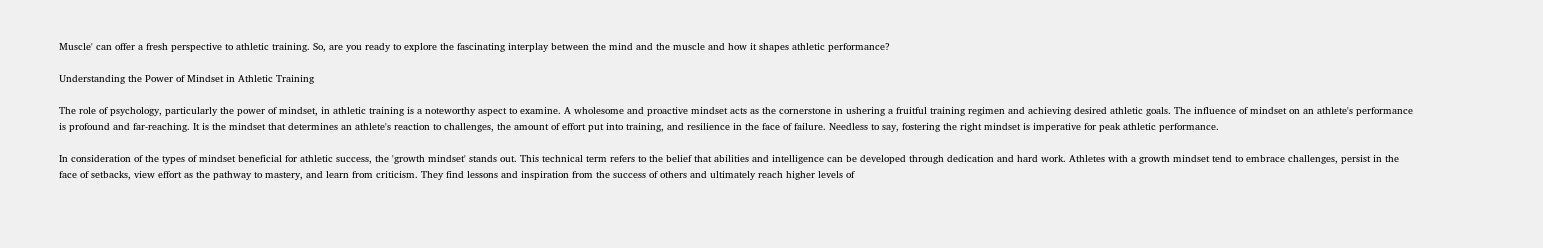Muscle' can offer a fresh perspective to athletic training. So, are you ready to explore the fascinating interplay between the mind and the muscle and how it shapes athletic performance?

Understanding the Power of Mindset in Athletic Training

The role of psychology, particularly the power of mindset, in athletic training is a noteworthy aspect to examine. A wholesome and proactive mindset acts as the cornerstone in ushering a fruitful training regimen and achieving desired athletic goals. The influence of mindset on an athlete's performance is profound and far-reaching. It is the mindset that determines an athlete's reaction to challenges, the amount of effort put into training, and resilience in the face of failure. Needless to say, fostering the right mindset is imperative for peak athletic performance.

In consideration of the types of mindset beneficial for athletic success, the 'growth mindset' stands out. This technical term refers to the belief that abilities and intelligence can be developed through dedication and hard work. Athletes with a growth mindset tend to embrace challenges, persist in the face of setbacks, view effort as the pathway to mastery, and learn from criticism. They find lessons and inspiration from the success of others and ultimately reach higher levels of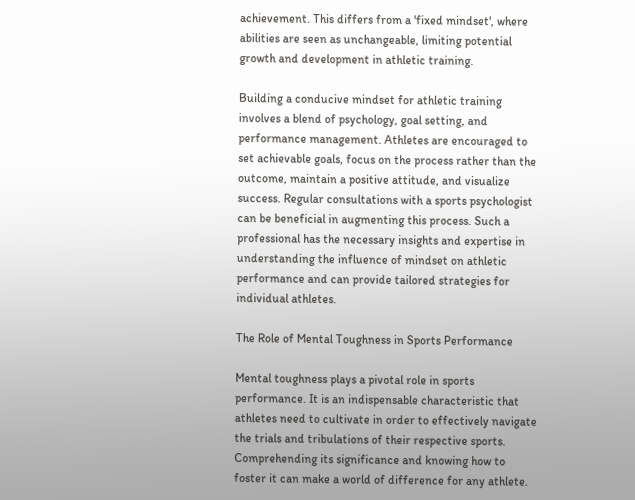achievement. This differs from a 'fixed mindset', where abilities are seen as unchangeable, limiting potential growth and development in athletic training.

Building a conducive mindset for athletic training involves a blend of psychology, goal setting, and performance management. Athletes are encouraged to set achievable goals, focus on the process rather than the outcome, maintain a positive attitude, and visualize success. Regular consultations with a sports psychologist can be beneficial in augmenting this process. Such a professional has the necessary insights and expertise in understanding the influence of mindset on athletic performance and can provide tailored strategies for individual athletes.

The Role of Mental Toughness in Sports Performance

Mental toughness plays a pivotal role in sports performance. It is an indispensable characteristic that athletes need to cultivate in order to effectively navigate the trials and tribulations of their respective sports. Comprehending its significance and knowing how to foster it can make a world of difference for any athlete.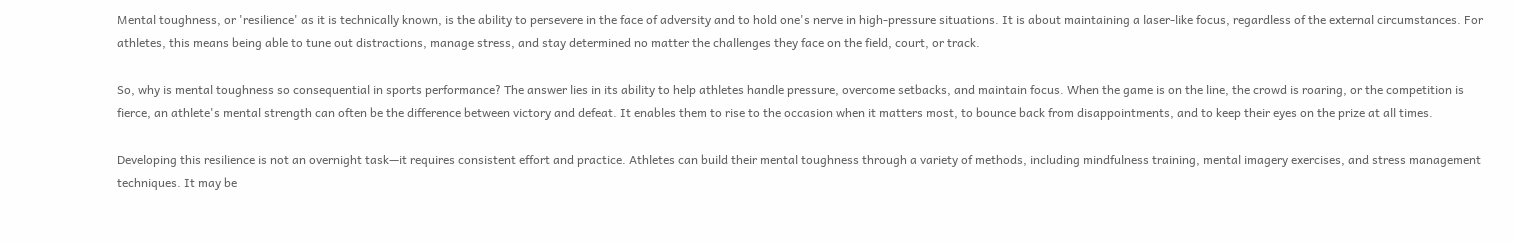Mental toughness, or 'resilience' as it is technically known, is the ability to persevere in the face of adversity and to hold one's nerve in high-pressure situations. It is about maintaining a laser-like focus, regardless of the external circumstances. For athletes, this means being able to tune out distractions, manage stress, and stay determined no matter the challenges they face on the field, court, or track.

So, why is mental toughness so consequential in sports performance? The answer lies in its ability to help athletes handle pressure, overcome setbacks, and maintain focus. When the game is on the line, the crowd is roaring, or the competition is fierce, an athlete's mental strength can often be the difference between victory and defeat. It enables them to rise to the occasion when it matters most, to bounce back from disappointments, and to keep their eyes on the prize at all times.

Developing this resilience is not an overnight task—it requires consistent effort and practice. Athletes can build their mental toughness through a variety of methods, including mindfulness training, mental imagery exercises, and stress management techniques. It may be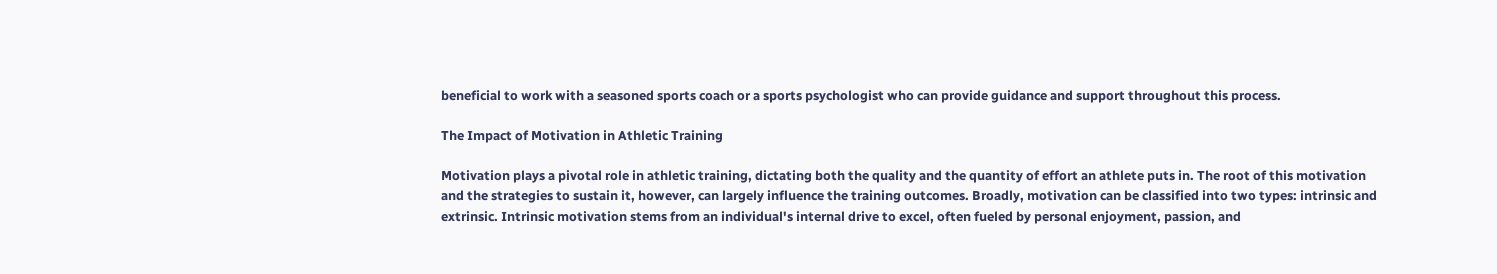beneficial to work with a seasoned sports coach or a sports psychologist who can provide guidance and support throughout this process.

The Impact of Motivation in Athletic Training

Motivation plays a pivotal role in athletic training, dictating both the quality and the quantity of effort an athlete puts in. The root of this motivation and the strategies to sustain it, however, can largely influence the training outcomes. Broadly, motivation can be classified into two types: intrinsic and extrinsic. Intrinsic motivation stems from an individual's internal drive to excel, often fueled by personal enjoyment, passion, and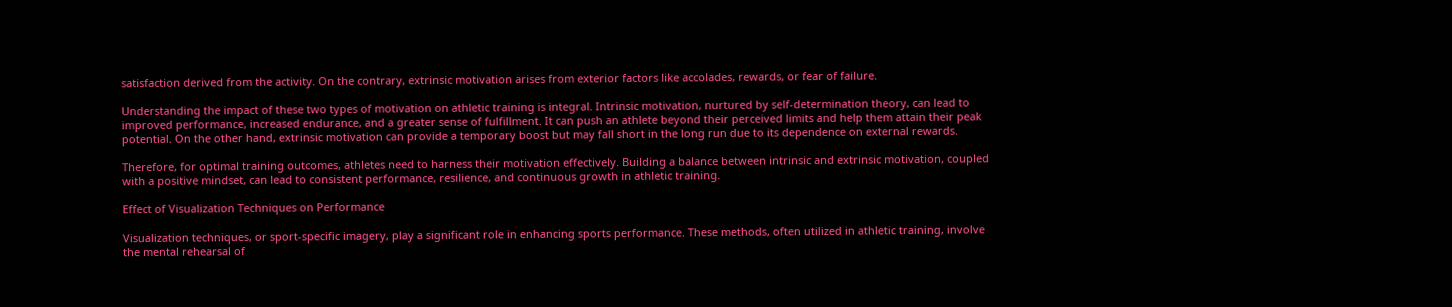satisfaction derived from the activity. On the contrary, extrinsic motivation arises from exterior factors like accolades, rewards, or fear of failure.

Understanding the impact of these two types of motivation on athletic training is integral. Intrinsic motivation, nurtured by self-determination theory, can lead to improved performance, increased endurance, and a greater sense of fulfillment. It can push an athlete beyond their perceived limits and help them attain their peak potential. On the other hand, extrinsic motivation can provide a temporary boost but may fall short in the long run due to its dependence on external rewards.

Therefore, for optimal training outcomes, athletes need to harness their motivation effectively. Building a balance between intrinsic and extrinsic motivation, coupled with a positive mindset, can lead to consistent performance, resilience, and continuous growth in athletic training.

Effect of Visualization Techniques on Performance

Visualization techniques, or sport-specific imagery, play a significant role in enhancing sports performance. These methods, often utilized in athletic training, involve the mental rehearsal of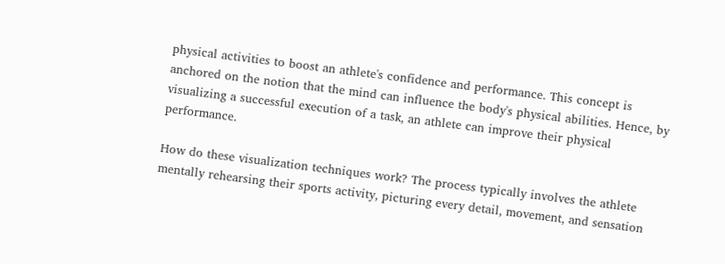physical activities to boost an athlete's confidence and performance. This concept is anchored on the notion that the mind can influence the body's physical abilities. Hence, by visualizing a successful execution of a task, an athlete can improve their physical performance.

How do these visualization techniques work? The process typically involves the athlete mentally rehearsing their sports activity, picturing every detail, movement, and sensation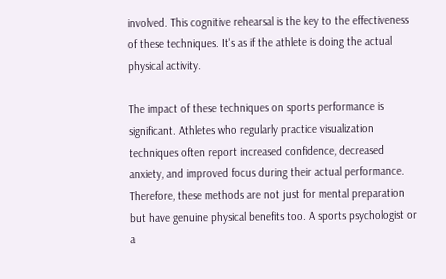involved. This cognitive rehearsal is the key to the effectiveness of these techniques. It's as if the athlete is doing the actual physical activity.

The impact of these techniques on sports performance is significant. Athletes who regularly practice visualization techniques often report increased confidence, decreased anxiety, and improved focus during their actual performance. Therefore, these methods are not just for mental preparation but have genuine physical benefits too. A sports psychologist or a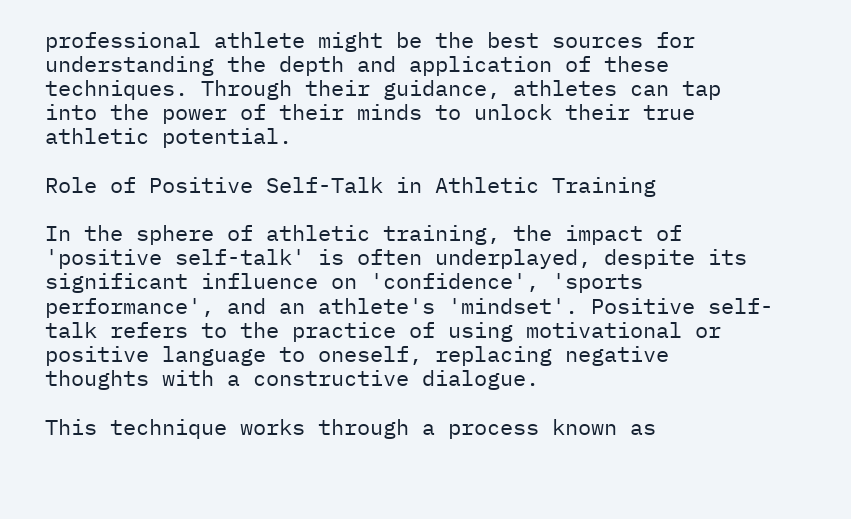professional athlete might be the best sources for understanding the depth and application of these techniques. Through their guidance, athletes can tap into the power of their minds to unlock their true athletic potential.

Role of Positive Self-Talk in Athletic Training

In the sphere of athletic training, the impact of 'positive self-talk' is often underplayed, despite its significant influence on 'confidence', 'sports performance', and an athlete's 'mindset'. Positive self-talk refers to the practice of using motivational or positive language to oneself, replacing negative thoughts with a constructive dialogue.

This technique works through a process known as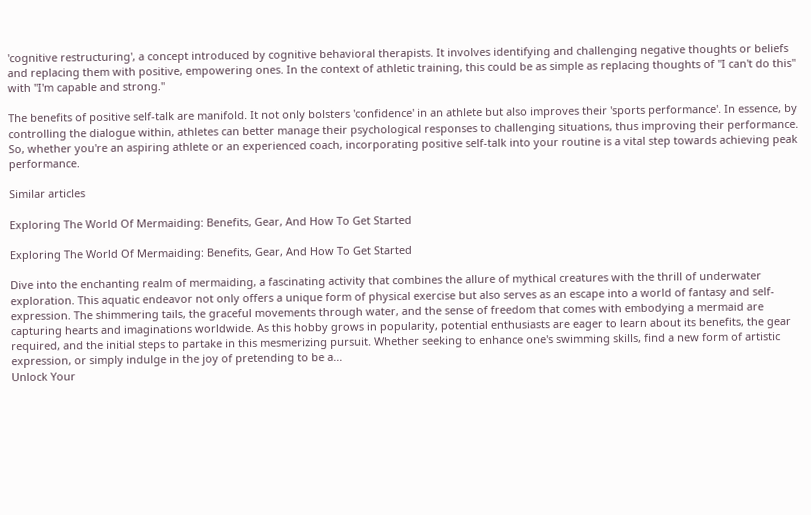'cognitive restructuring', a concept introduced by cognitive behavioral therapists. It involves identifying and challenging negative thoughts or beliefs and replacing them with positive, empowering ones. In the context of athletic training, this could be as simple as replacing thoughts of "I can't do this" with "I'm capable and strong."

The benefits of positive self-talk are manifold. It not only bolsters 'confidence' in an athlete but also improves their 'sports performance'. In essence, by controlling the dialogue within, athletes can better manage their psychological responses to challenging situations, thus improving their performance. So, whether you're an aspiring athlete or an experienced coach, incorporating positive self-talk into your routine is a vital step towards achieving peak performance.

Similar articles

Exploring The World Of Mermaiding: Benefits, Gear, And How To Get Started

Exploring The World Of Mermaiding: Benefits, Gear, And How To Get Started

Dive into the enchanting realm of mermaiding, a fascinating activity that combines the allure of mythical creatures with the thrill of underwater exploration. This aquatic endeavor not only offers a unique form of physical exercise but also serves as an escape into a world of fantasy and self-expression. The shimmering tails, the graceful movements through water, and the sense of freedom that comes with embodying a mermaid are capturing hearts and imaginations worldwide. As this hobby grows in popularity, potential enthusiasts are eager to learn about its benefits, the gear required, and the initial steps to partake in this mesmerizing pursuit. Whether seeking to enhance one's swimming skills, find a new form of artistic expression, or simply indulge in the joy of pretending to be a...
Unlock Your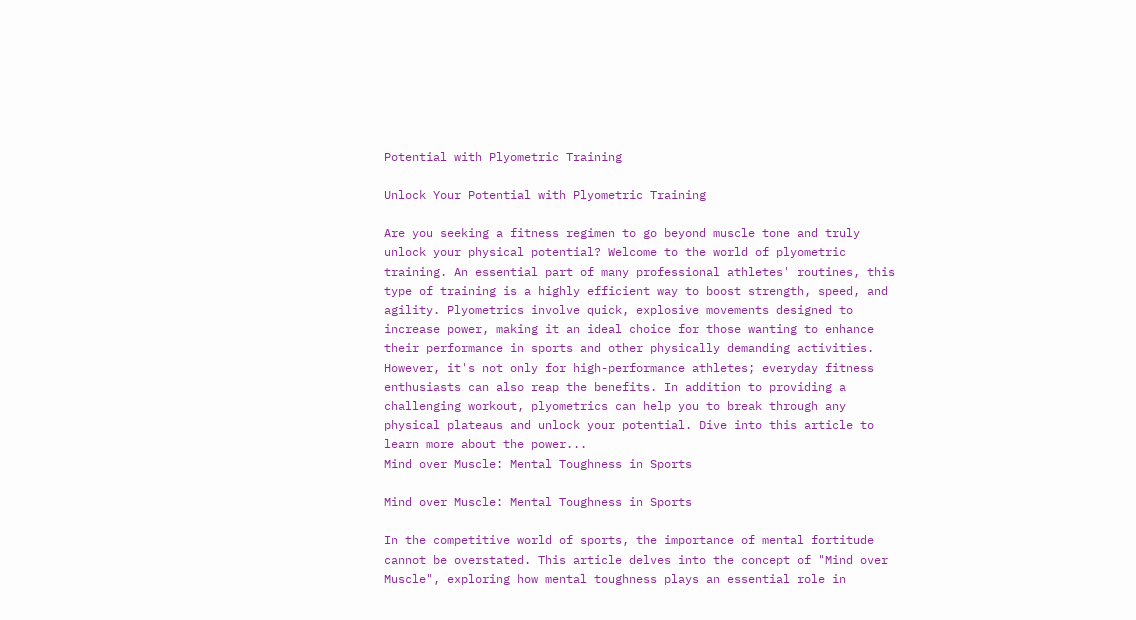Potential with Plyometric Training

Unlock Your Potential with Plyometric Training

Are you seeking a fitness regimen to go beyond muscle tone and truly unlock your physical potential? Welcome to the world of plyometric training. An essential part of many professional athletes' routines, this type of training is a highly efficient way to boost strength, speed, and agility. Plyometrics involve quick, explosive movements designed to increase power, making it an ideal choice for those wanting to enhance their performance in sports and other physically demanding activities. However, it's not only for high-performance athletes; everyday fitness enthusiasts can also reap the benefits. In addition to providing a challenging workout, plyometrics can help you to break through any physical plateaus and unlock your potential. Dive into this article to learn more about the power...
Mind over Muscle: Mental Toughness in Sports

Mind over Muscle: Mental Toughness in Sports

In the competitive world of sports, the importance of mental fortitude cannot be overstated. This article delves into the concept of "Mind over Muscle", exploring how mental toughness plays an essential role in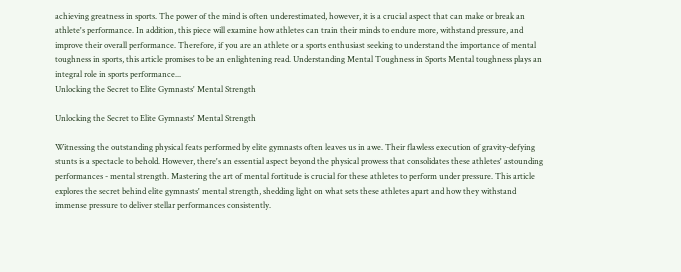achieving greatness in sports. The power of the mind is often underestimated, however, it is a crucial aspect that can make or break an athlete's performance. In addition, this piece will examine how athletes can train their minds to endure more, withstand pressure, and improve their overall performance. Therefore, if you are an athlete or a sports enthusiast seeking to understand the importance of mental toughness in sports, this article promises to be an enlightening read. Understanding Mental Toughness in Sports Mental toughness plays an integral role in sports performance...
Unlocking the Secret to Elite Gymnasts' Mental Strength

Unlocking the Secret to Elite Gymnasts' Mental Strength

Witnessing the outstanding physical feats performed by elite gymnasts often leaves us in awe. Their flawless execution of gravity-defying stunts is a spectacle to behold. However, there's an essential aspect beyond the physical prowess that consolidates these athletes' astounding performances - mental strength. Mastering the art of mental fortitude is crucial for these athletes to perform under pressure. This article explores the secret behind elite gymnasts' mental strength, shedding light on what sets these athletes apart and how they withstand immense pressure to deliver stellar performances consistently.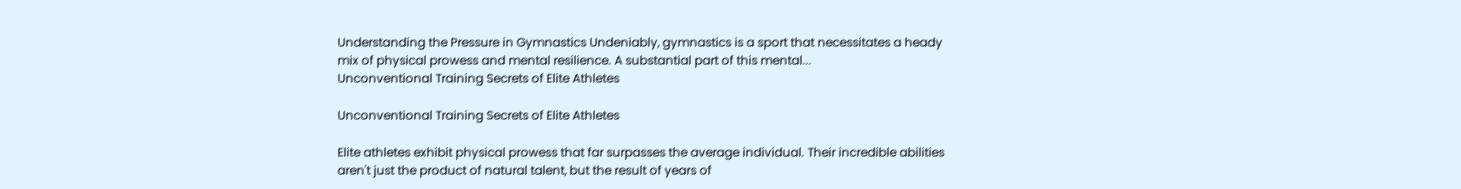Understanding the Pressure in Gymnastics Undeniably, gymnastics is a sport that necessitates a heady mix of physical prowess and mental resilience. A substantial part of this mental...
Unconventional Training Secrets of Elite Athletes

Unconventional Training Secrets of Elite Athletes

Elite athletes exhibit physical prowess that far surpasses the average individual. Their incredible abilities aren't just the product of natural talent, but the result of years of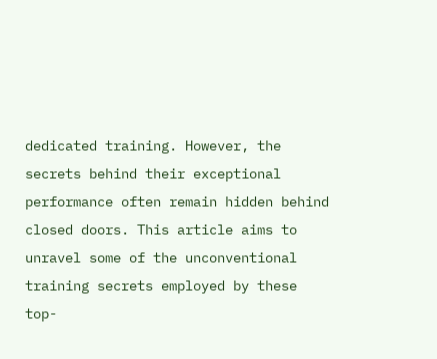dedicated training. However, the secrets behind their exceptional performance often remain hidden behind closed doors. This article aims to unravel some of the unconventional training secrets employed by these top-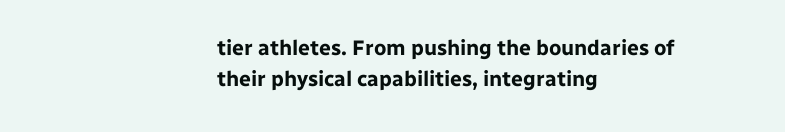tier athletes. From pushing the boundaries of their physical capabilities, integrating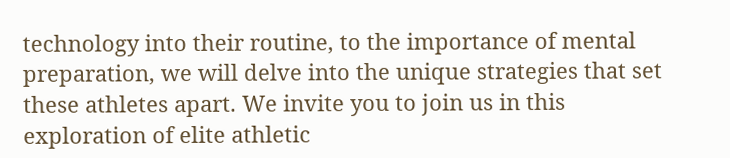technology into their routine, to the importance of mental preparation, we will delve into the unique strategies that set these athletes apart. We invite you to join us in this exploration of elite athletic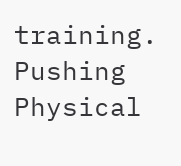training. Pushing Physical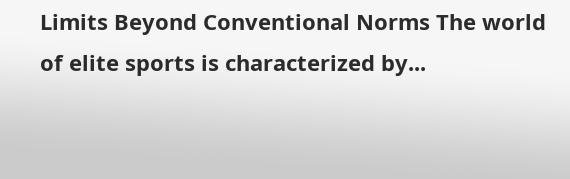Limits Beyond Conventional Norms The world of elite sports is characterized by...